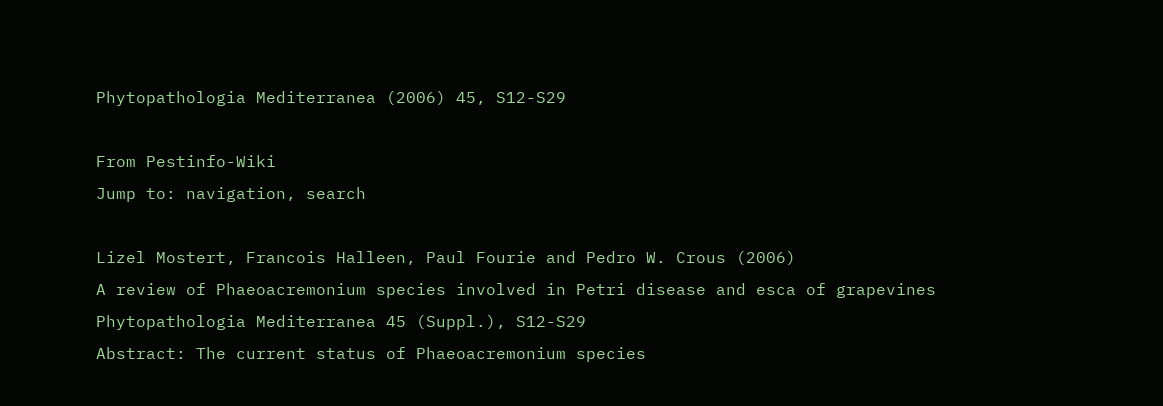Phytopathologia Mediterranea (2006) 45, S12-S29

From Pestinfo-Wiki
Jump to: navigation, search

Lizel Mostert, Francois Halleen, Paul Fourie and Pedro W. Crous (2006)
A review of Phaeoacremonium species involved in Petri disease and esca of grapevines
Phytopathologia Mediterranea 45 (Suppl.), S12-S29
Abstract: The current status of Phaeoacremonium species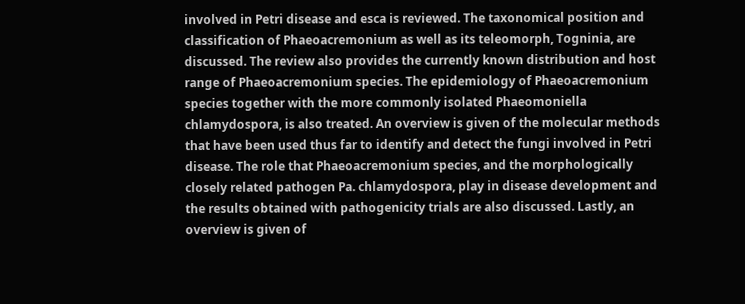involved in Petri disease and esca is reviewed. The taxonomical position and classification of Phaeoacremonium as well as its teleomorph, Togninia, are discussed. The review also provides the currently known distribution and host range of Phaeoacremonium species. The epidemiology of Phaeoacremonium species together with the more commonly isolated Phaeomoniella chlamydospora, is also treated. An overview is given of the molecular methods that have been used thus far to identify and detect the fungi involved in Petri disease. The role that Phaeoacremonium species, and the morphologically closely related pathogen Pa. chlamydospora, play in disease development and the results obtained with pathogenicity trials are also discussed. Lastly, an overview is given of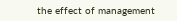the effect of management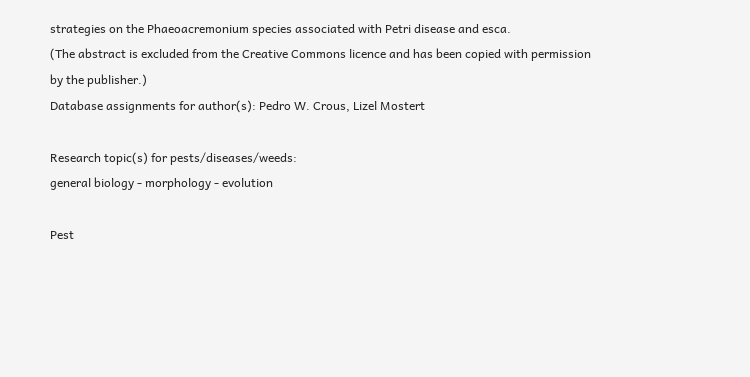strategies on the Phaeoacremonium species associated with Petri disease and esca.
(The abstract is excluded from the Creative Commons licence and has been copied with permission by the publisher.)
Database assignments for author(s): Pedro W. Crous, Lizel Mostert

Research topic(s) for pests/diseases/weeds:
general biology - morphology - evolution

Pest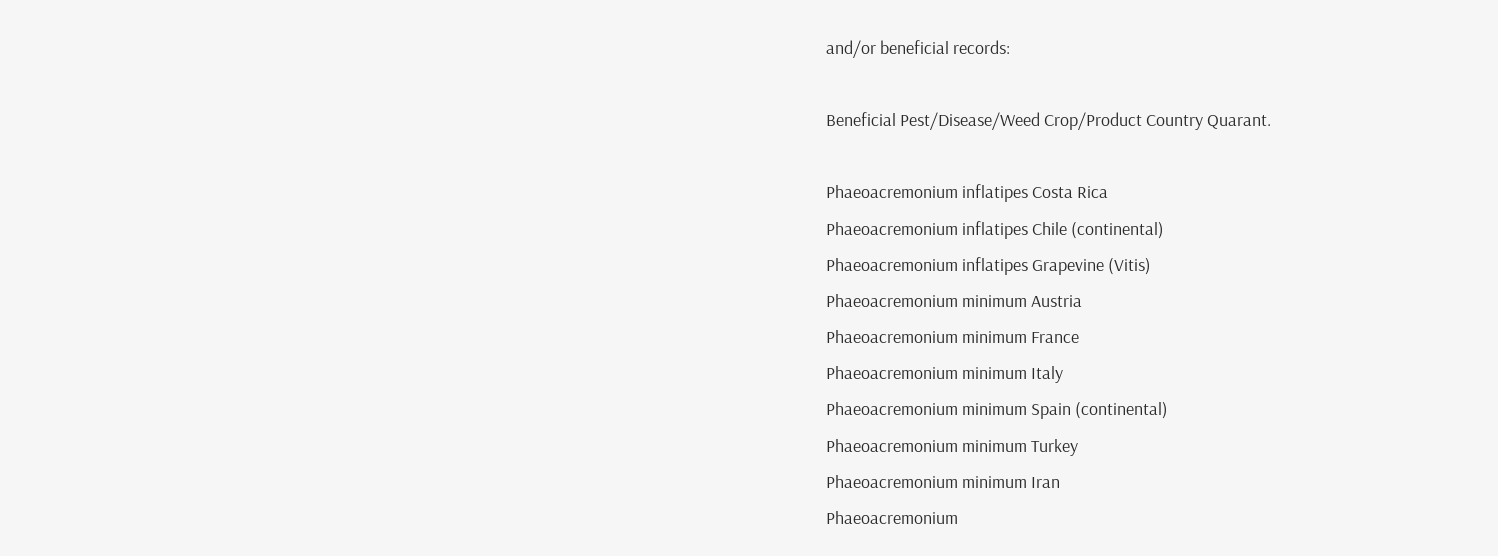and/or beneficial records:

Beneficial Pest/Disease/Weed Crop/Product Country Quarant.

Phaeoacremonium inflatipes Costa Rica
Phaeoacremonium inflatipes Chile (continental)
Phaeoacremonium inflatipes Grapevine (Vitis)
Phaeoacremonium minimum Austria
Phaeoacremonium minimum France
Phaeoacremonium minimum Italy
Phaeoacremonium minimum Spain (continental)
Phaeoacremonium minimum Turkey
Phaeoacremonium minimum Iran
Phaeoacremonium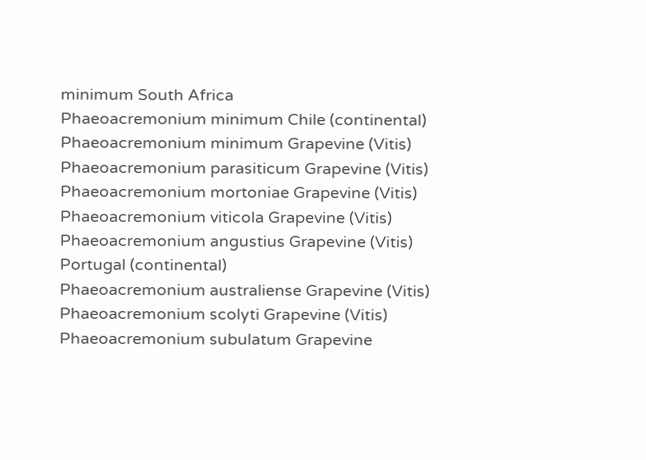minimum South Africa
Phaeoacremonium minimum Chile (continental)
Phaeoacremonium minimum Grapevine (Vitis)
Phaeoacremonium parasiticum Grapevine (Vitis)
Phaeoacremonium mortoniae Grapevine (Vitis)
Phaeoacremonium viticola Grapevine (Vitis)
Phaeoacremonium angustius Grapevine (Vitis) Portugal (continental)
Phaeoacremonium australiense Grapevine (Vitis)
Phaeoacremonium scolyti Grapevine (Vitis)
Phaeoacremonium subulatum Grapevine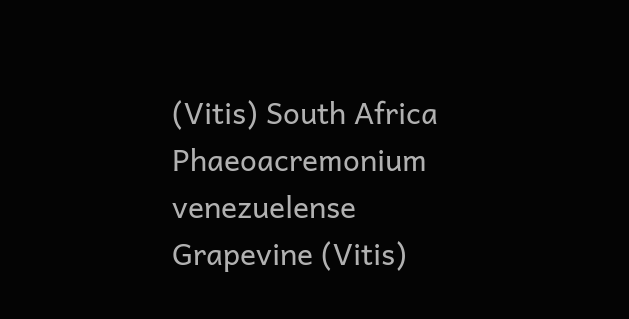(Vitis) South Africa
Phaeoacremonium venezuelense Grapevine (Vitis)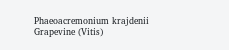Phaeoacremonium krajdenii Grapevine (Vitis)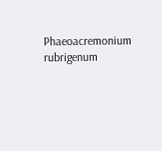Phaeoacremonium rubrigenum